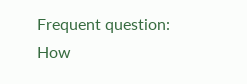Frequent question: How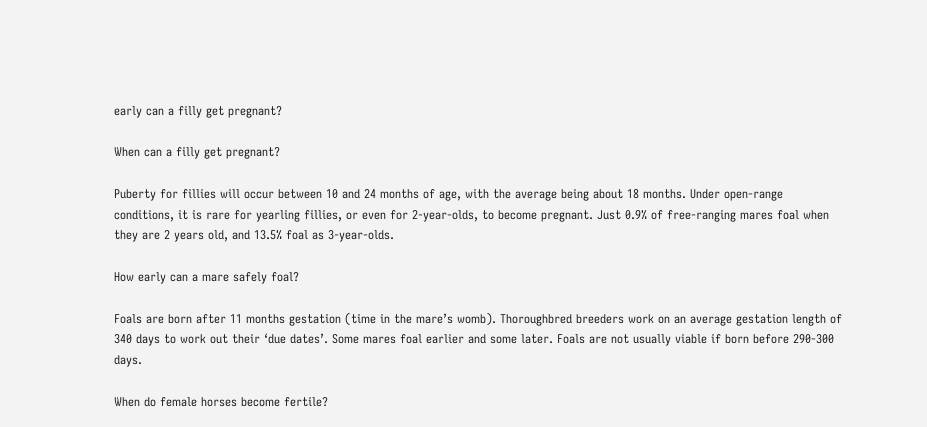early can a filly get pregnant?

When can a filly get pregnant?

Puberty for fillies will occur between 10 and 24 months of age, with the average being about 18 months. Under open-range conditions, it is rare for yearling fillies, or even for 2-year-olds, to become pregnant. Just 0.9% of free-ranging mares foal when they are 2 years old, and 13.5% foal as 3-year-olds.

How early can a mare safely foal?

Foals are born after 11 months gestation (time in the mare’s womb). Thoroughbred breeders work on an average gestation length of 340 days to work out their ‘due dates’. Some mares foal earlier and some later. Foals are not usually viable if born before 290-300 days.

When do female horses become fertile?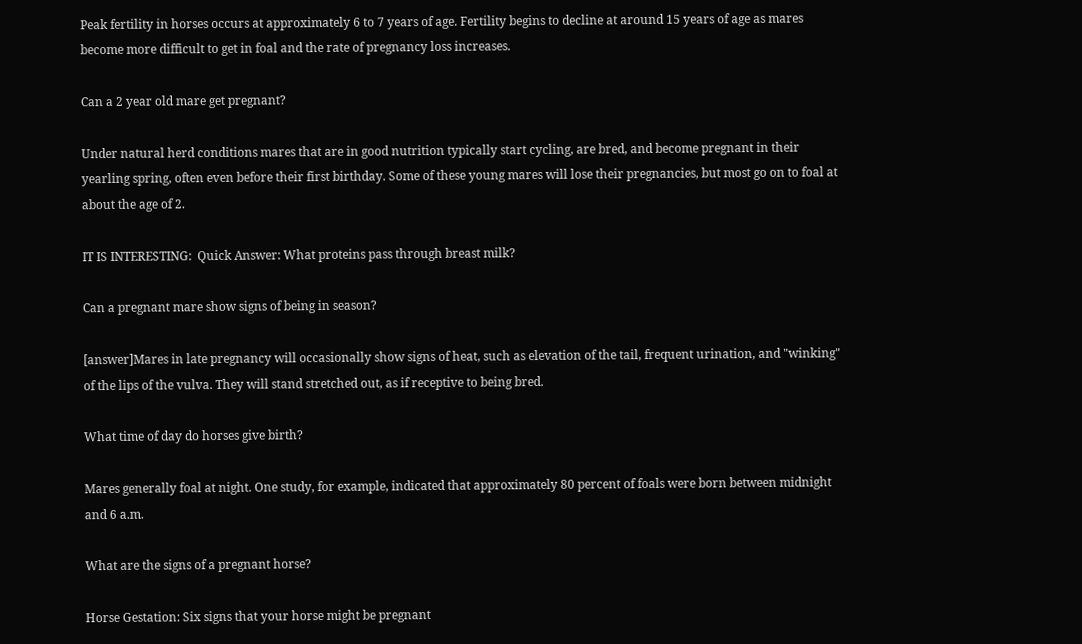Peak fertility in horses occurs at approximately 6 to 7 years of age. Fertility begins to decline at around 15 years of age as mares become more difficult to get in foal and the rate of pregnancy loss increases.

Can a 2 year old mare get pregnant?

Under natural herd conditions mares that are in good nutrition typically start cycling, are bred, and become pregnant in their yearling spring, often even before their first birthday. Some of these young mares will lose their pregnancies, but most go on to foal at about the age of 2.

IT IS INTERESTING:  Quick Answer: What proteins pass through breast milk?

Can a pregnant mare show signs of being in season?

[answer]Mares in late pregnancy will occasionally show signs of heat, such as elevation of the tail, frequent urination, and "winking" of the lips of the vulva. They will stand stretched out, as if receptive to being bred.

What time of day do horses give birth?

Mares generally foal at night. One study, for example, indicated that approximately 80 percent of foals were born between midnight and 6 a.m.

What are the signs of a pregnant horse?

Horse Gestation: Six signs that your horse might be pregnant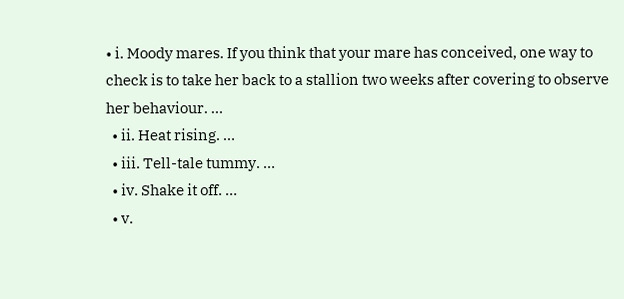• i. Moody mares. If you think that your mare has conceived, one way to check is to take her back to a stallion two weeks after covering to observe her behaviour. …
  • ii. Heat rising. …
  • iii. Tell-tale tummy. …
  • iv. Shake it off. …
  • v.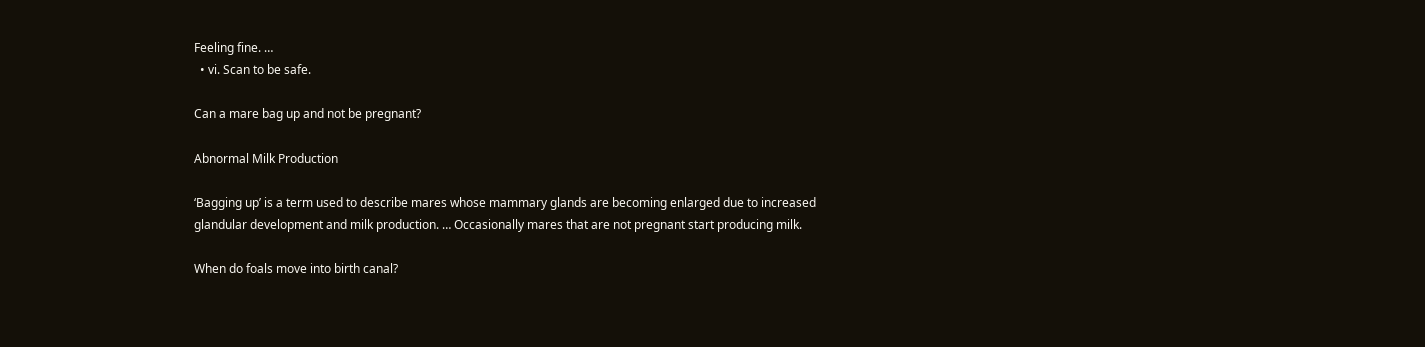Feeling fine. …
  • vi. Scan to be safe.

Can a mare bag up and not be pregnant?

Abnormal Milk Production

‘Bagging up’ is a term used to describe mares whose mammary glands are becoming enlarged due to increased glandular development and milk production. … Occasionally mares that are not pregnant start producing milk.

When do foals move into birth canal?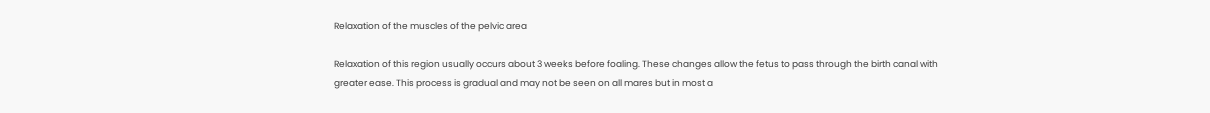Relaxation of the muscles of the pelvic area

Relaxation of this region usually occurs about 3 weeks before foaling. These changes allow the fetus to pass through the birth canal with greater ease. This process is gradual and may not be seen on all mares but in most a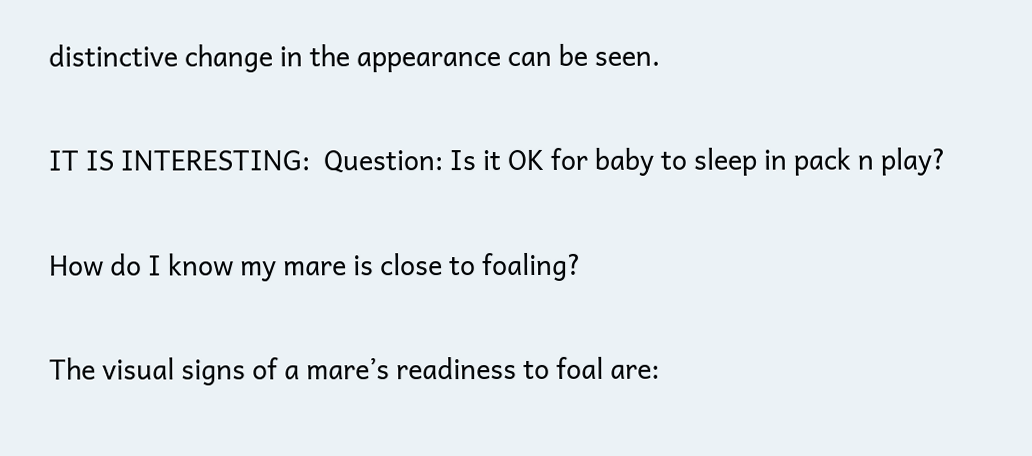distinctive change in the appearance can be seen.

IT IS INTERESTING:  Question: Is it OK for baby to sleep in pack n play?

How do I know my mare is close to foaling?

The visual signs of a mare’s readiness to foal are: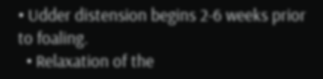• Udder distension begins 2-6 weeks prior to foaling.
  • Relaxation of the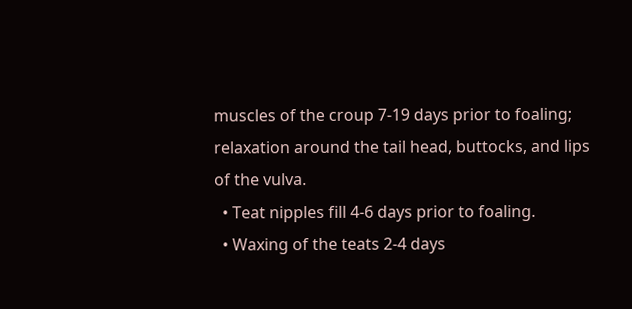muscles of the croup 7-19 days prior to foaling; relaxation around the tail head, buttocks, and lips of the vulva.
  • Teat nipples fill 4-6 days prior to foaling.
  • Waxing of the teats 2-4 days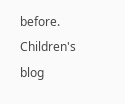before.
Children's blog